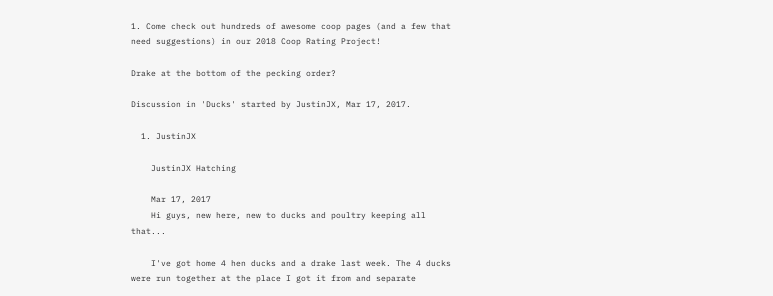1. Come check out hundreds of awesome coop pages (and a few that need suggestions) in our 2018 Coop Rating Project!

Drake at the bottom of the pecking order?

Discussion in 'Ducks' started by JustinJX, Mar 17, 2017.

  1. JustinJX

    JustinJX Hatching

    Mar 17, 2017
    Hi guys, new here, new to ducks and poultry keeping all that...

    I've got home 4 hen ducks and a drake last week. The 4 ducks were run together at the place I got it from and separate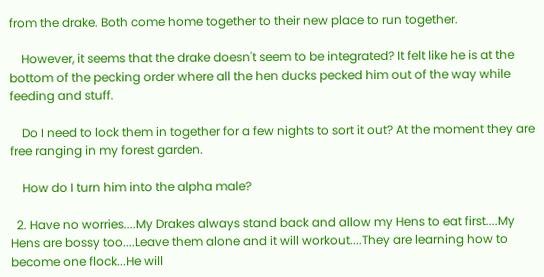from the drake. Both come home together to their new place to run together.

    However, it seems that the drake doesn't seem to be integrated? It felt like he is at the bottom of the pecking order where all the hen ducks pecked him out of the way while feeding and stuff.

    Do I need to lock them in together for a few nights to sort it out? At the moment they are free ranging in my forest garden.

    How do I turn him into the alpha male?

  2. Have no worries....My Drakes always stand back and allow my Hens to eat first....My Hens are bossy too....Leave them alone and it will workout....They are learning how to become one flock...He will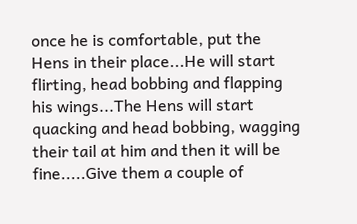once he is comfortable, put the Hens in their place...He will start flirting, head bobbing and flapping his wings...The Hens will start quacking and head bobbing, wagging their tail at him and then it will be fine.....Give them a couple of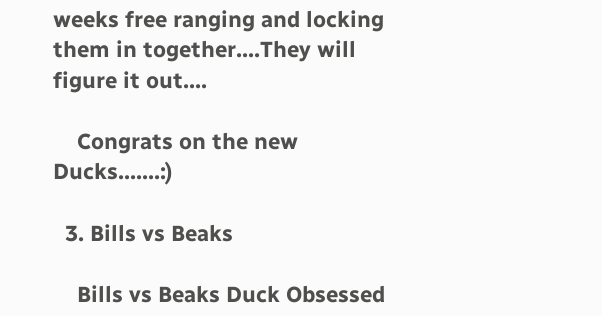weeks free ranging and locking them in together....They will figure it out....

    Congrats on the new Ducks.......:)

  3. Bills vs Beaks

    Bills vs Beaks Duck Obsessed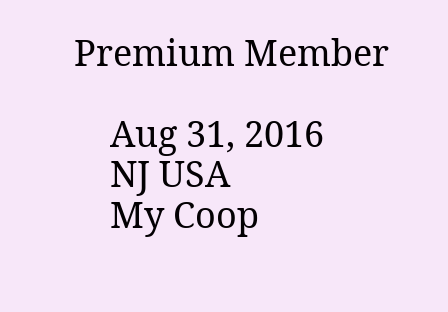Premium Member

    Aug 31, 2016
    NJ USA
    My Coop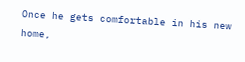Once he gets comfortable in his new home,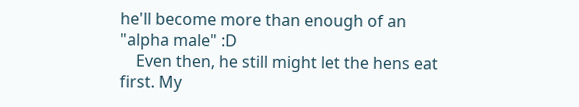he'll become more than enough of an "alpha male" :D
    Even then, he still might let the hens eat first. My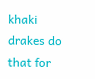khaki drakes do that for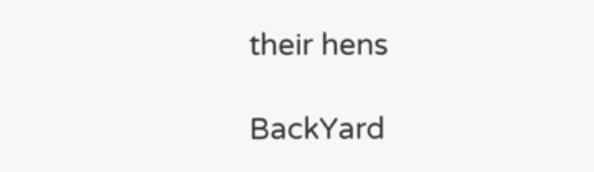their hens

BackYard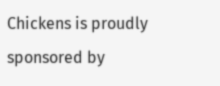Chickens is proudly sponsored by